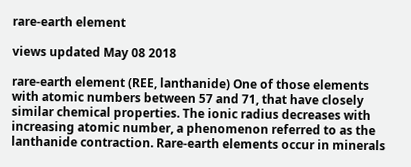rare-earth element

views updated May 08 2018

rare-earth element (REE, lanthanide) One of those elements with atomic numbers between 57 and 71, that have closely similar chemical properties. The ionic radius decreases with increasing atomic number, a phenomenon referred to as the lanthanide contraction. Rare-earth elements occur in minerals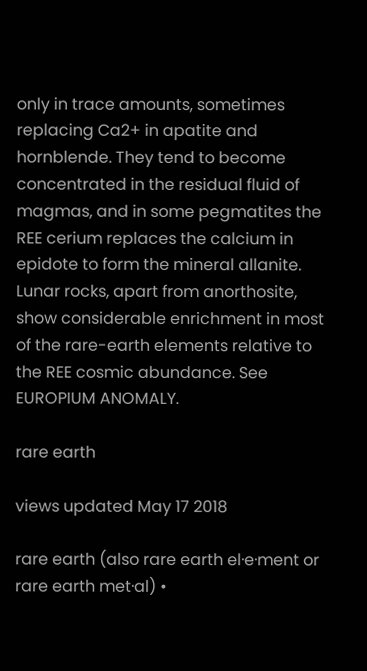only in trace amounts, sometimes replacing Ca2+ in apatite and hornblende. They tend to become concentrated in the residual fluid of magmas, and in some pegmatites the REE cerium replaces the calcium in epidote to form the mineral allanite. Lunar rocks, apart from anorthosite, show considerable enrichment in most of the rare-earth elements relative to the REE cosmic abundance. See EUROPIUM ANOMALY.

rare earth

views updated May 17 2018

rare earth (also rare earth el·e·ment or rare earth met·al) •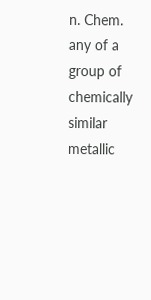n. Chem. any of a group of chemically similar metallic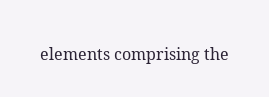elements comprising the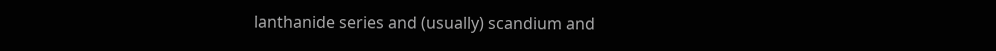lanthanide series and (usually) scandium and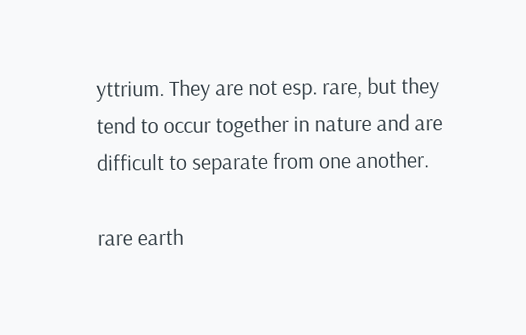yttrium. They are not esp. rare, but they tend to occur together in nature and are difficult to separate from one another.

rare earth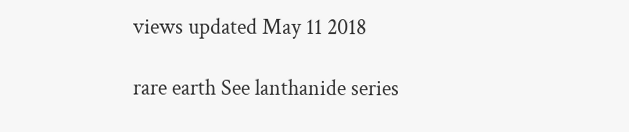views updated May 11 2018

rare earth See lanthanide series